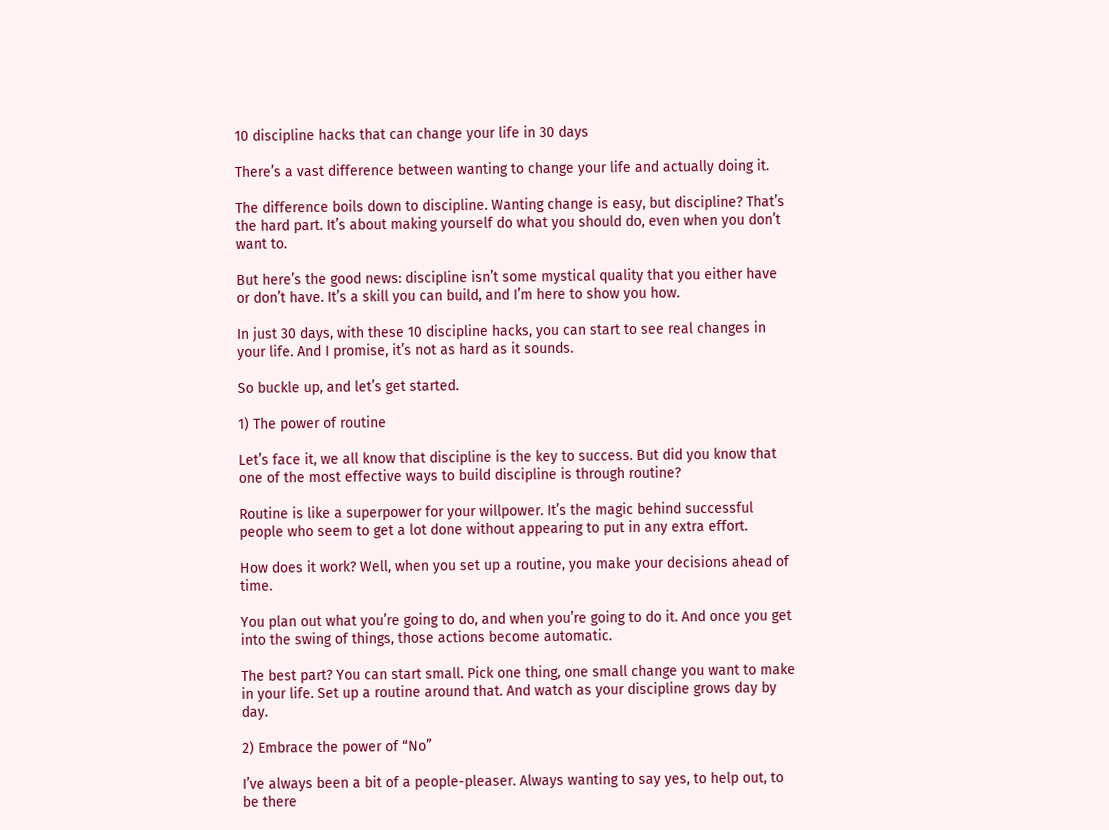10 discipline hacks that can change your life in 30 days

There’s a vast difference between wanting to change your life and actually doing it.

The difference boils down to discipline. Wanting change is easy, but discipline? That’s the hard part. It’s about making yourself do what you should do, even when you don’t want to.

But here’s the good news: discipline isn’t some mystical quality that you either have or don’t have. It’s a skill you can build, and I’m here to show you how.

In just 30 days, with these 10 discipline hacks, you can start to see real changes in your life. And I promise, it’s not as hard as it sounds.

So buckle up, and let’s get started.

1) The power of routine

Let’s face it, we all know that discipline is the key to success. But did you know that one of the most effective ways to build discipline is through routine?

Routine is like a superpower for your willpower. It’s the magic behind successful people who seem to get a lot done without appearing to put in any extra effort.

How does it work? Well, when you set up a routine, you make your decisions ahead of time.

You plan out what you’re going to do, and when you’re going to do it. And once you get into the swing of things, those actions become automatic.

The best part? You can start small. Pick one thing, one small change you want to make in your life. Set up a routine around that. And watch as your discipline grows day by day.

2) Embrace the power of “No”

I’ve always been a bit of a people-pleaser. Always wanting to say yes, to help out, to be there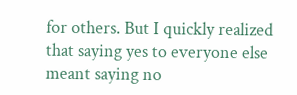for others. But I quickly realized that saying yes to everyone else meant saying no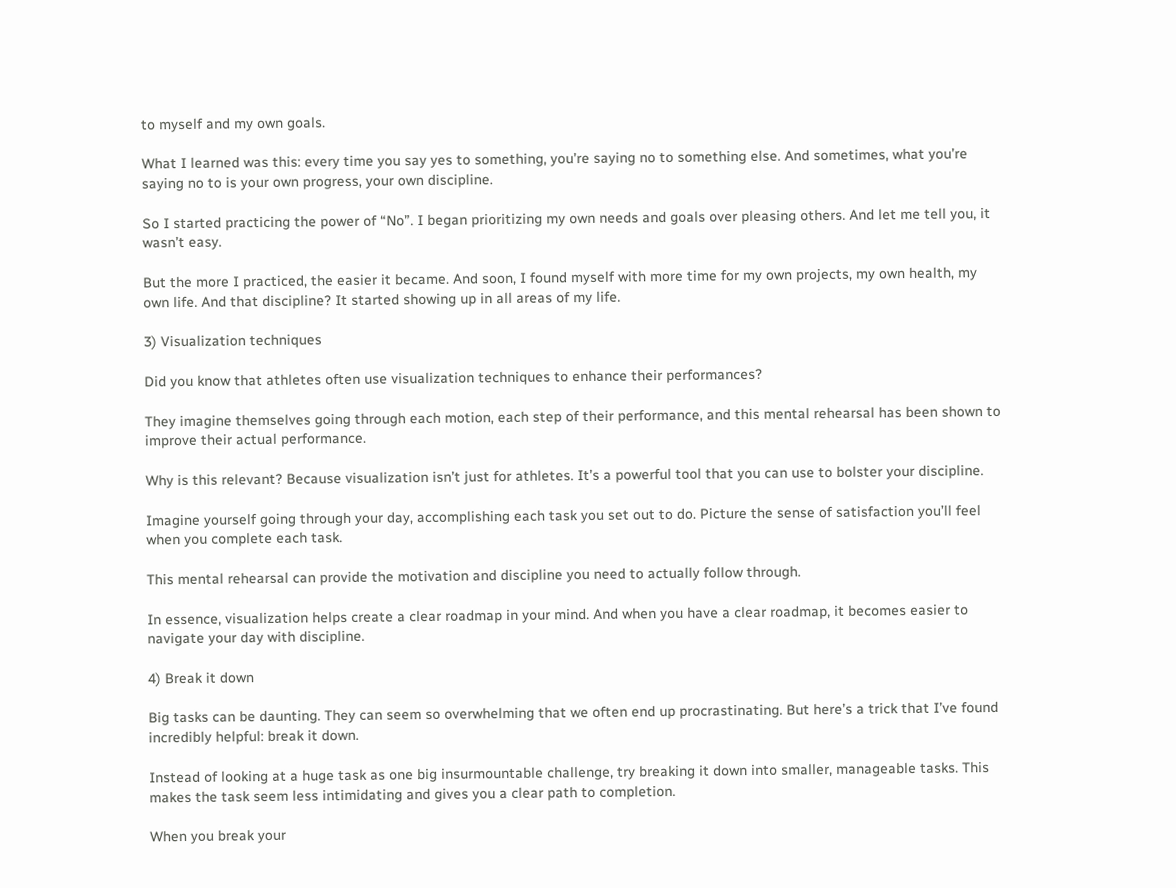to myself and my own goals.

What I learned was this: every time you say yes to something, you’re saying no to something else. And sometimes, what you’re saying no to is your own progress, your own discipline.

So I started practicing the power of “No”. I began prioritizing my own needs and goals over pleasing others. And let me tell you, it wasn’t easy.

But the more I practiced, the easier it became. And soon, I found myself with more time for my own projects, my own health, my own life. And that discipline? It started showing up in all areas of my life.

3) Visualization techniques

Did you know that athletes often use visualization techniques to enhance their performances?

They imagine themselves going through each motion, each step of their performance, and this mental rehearsal has been shown to improve their actual performance.

Why is this relevant? Because visualization isn’t just for athletes. It’s a powerful tool that you can use to bolster your discipline.

Imagine yourself going through your day, accomplishing each task you set out to do. Picture the sense of satisfaction you’ll feel when you complete each task.

This mental rehearsal can provide the motivation and discipline you need to actually follow through.

In essence, visualization helps create a clear roadmap in your mind. And when you have a clear roadmap, it becomes easier to navigate your day with discipline.

4) Break it down

Big tasks can be daunting. They can seem so overwhelming that we often end up procrastinating. But here’s a trick that I’ve found incredibly helpful: break it down.

Instead of looking at a huge task as one big insurmountable challenge, try breaking it down into smaller, manageable tasks. This makes the task seem less intimidating and gives you a clear path to completion.

When you break your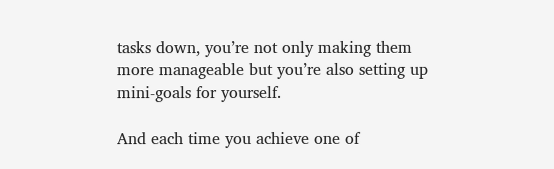tasks down, you’re not only making them more manageable but you’re also setting up mini-goals for yourself.

And each time you achieve one of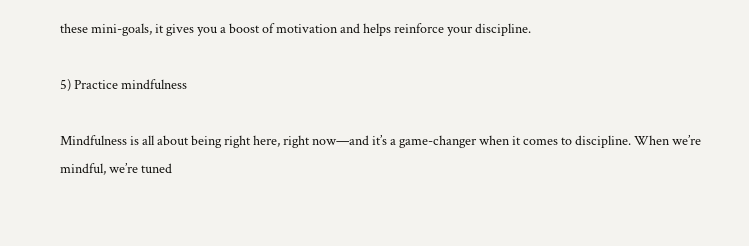these mini-goals, it gives you a boost of motivation and helps reinforce your discipline.

5) Practice mindfulness

Mindfulness is all about being right here, right now—and it’s a game-changer when it comes to discipline. When we’re mindful, we’re tuned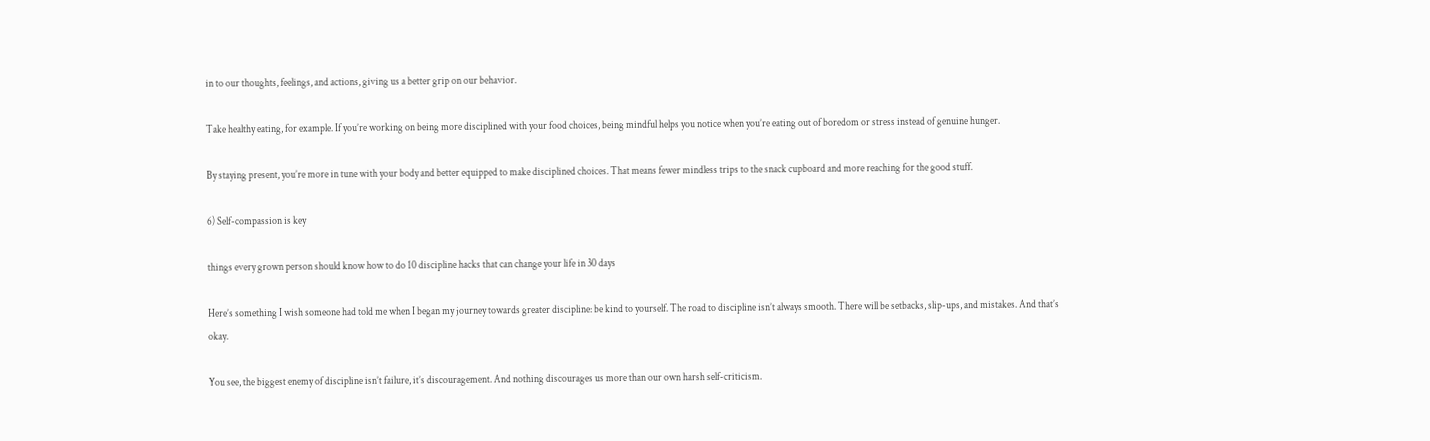in to our thoughts, feelings, and actions, giving us a better grip on our behavior.

Take healthy eating, for example. If you’re working on being more disciplined with your food choices, being mindful helps you notice when you’re eating out of boredom or stress instead of genuine hunger.

By staying present, you’re more in tune with your body and better equipped to make disciplined choices. That means fewer mindless trips to the snack cupboard and more reaching for the good stuff.

6) Self-compassion is key

things every grown person should know how to do 10 discipline hacks that can change your life in 30 days

Here’s something I wish someone had told me when I began my journey towards greater discipline: be kind to yourself. The road to discipline isn’t always smooth. There will be setbacks, slip-ups, and mistakes. And that’s okay.

You see, the biggest enemy of discipline isn’t failure, it’s discouragement. And nothing discourages us more than our own harsh self-criticism.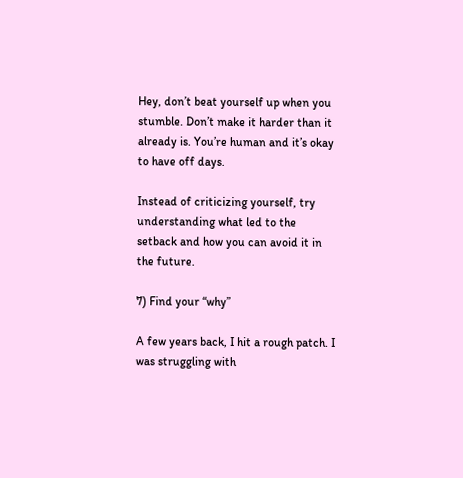Hey, don’t beat yourself up when you stumble. Don’t make it harder than it already is. You’re human and it’s okay to have off days.

Instead of criticizing yourself, try understanding what led to the setback and how you can avoid it in the future.

7) Find your “why”

A few years back, I hit a rough patch. I was struggling with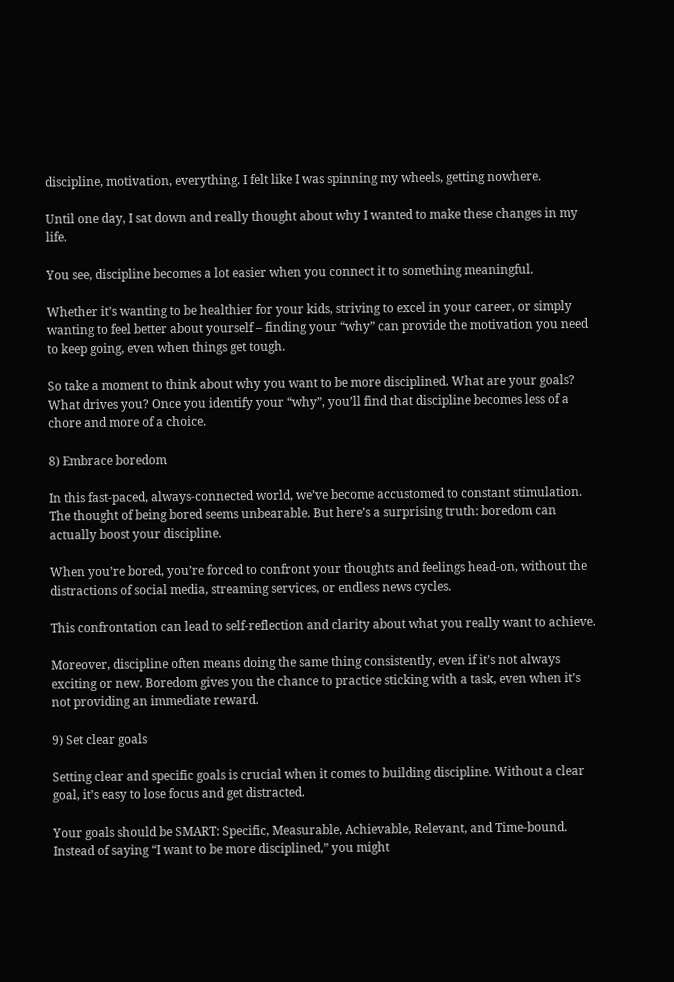discipline, motivation, everything. I felt like I was spinning my wheels, getting nowhere.

Until one day, I sat down and really thought about why I wanted to make these changes in my life.

You see, discipline becomes a lot easier when you connect it to something meaningful.

Whether it’s wanting to be healthier for your kids, striving to excel in your career, or simply wanting to feel better about yourself – finding your “why” can provide the motivation you need to keep going, even when things get tough.

So take a moment to think about why you want to be more disciplined. What are your goals? What drives you? Once you identify your “why”, you’ll find that discipline becomes less of a chore and more of a choice.

8) Embrace boredom

In this fast-paced, always-connected world, we’ve become accustomed to constant stimulation. The thought of being bored seems unbearable. But here’s a surprising truth: boredom can actually boost your discipline.

When you’re bored, you’re forced to confront your thoughts and feelings head-on, without the distractions of social media, streaming services, or endless news cycles.

This confrontation can lead to self-reflection and clarity about what you really want to achieve.

Moreover, discipline often means doing the same thing consistently, even if it’s not always exciting or new. Boredom gives you the chance to practice sticking with a task, even when it’s not providing an immediate reward.

9) Set clear goals

Setting clear and specific goals is crucial when it comes to building discipline. Without a clear goal, it’s easy to lose focus and get distracted.

Your goals should be SMART: Specific, Measurable, Achievable, Relevant, and Time-bound. Instead of saying “I want to be more disciplined,” you might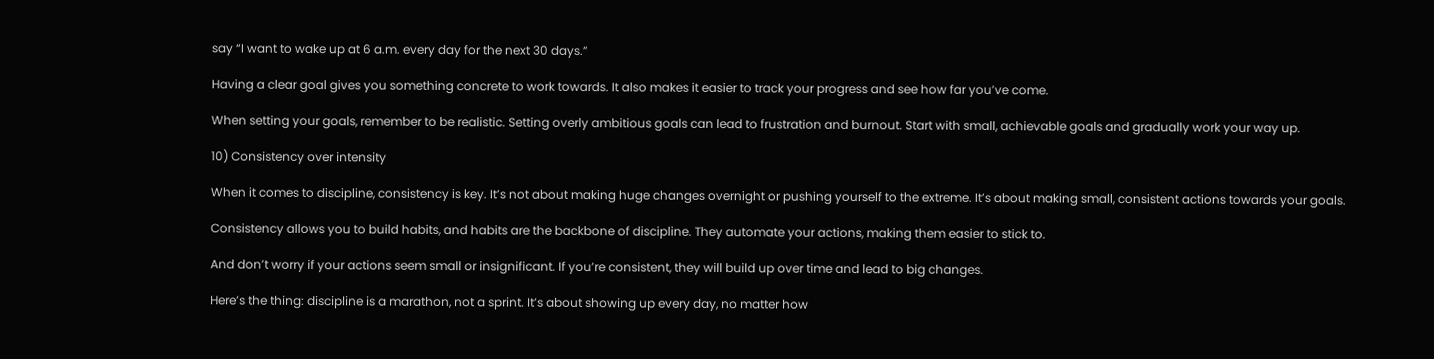say “I want to wake up at 6 a.m. every day for the next 30 days.”

Having a clear goal gives you something concrete to work towards. It also makes it easier to track your progress and see how far you’ve come.

When setting your goals, remember to be realistic. Setting overly ambitious goals can lead to frustration and burnout. Start with small, achievable goals and gradually work your way up.

10) Consistency over intensity

When it comes to discipline, consistency is key. It’s not about making huge changes overnight or pushing yourself to the extreme. It’s about making small, consistent actions towards your goals.

Consistency allows you to build habits, and habits are the backbone of discipline. They automate your actions, making them easier to stick to.

And don’t worry if your actions seem small or insignificant. If you’re consistent, they will build up over time and lead to big changes.

Here’s the thing: discipline is a marathon, not a sprint. It’s about showing up every day, no matter how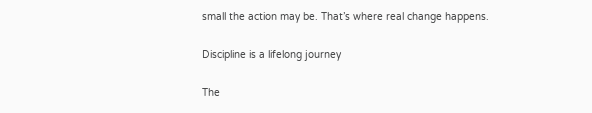small the action may be. That’s where real change happens.

Discipline is a lifelong journey

The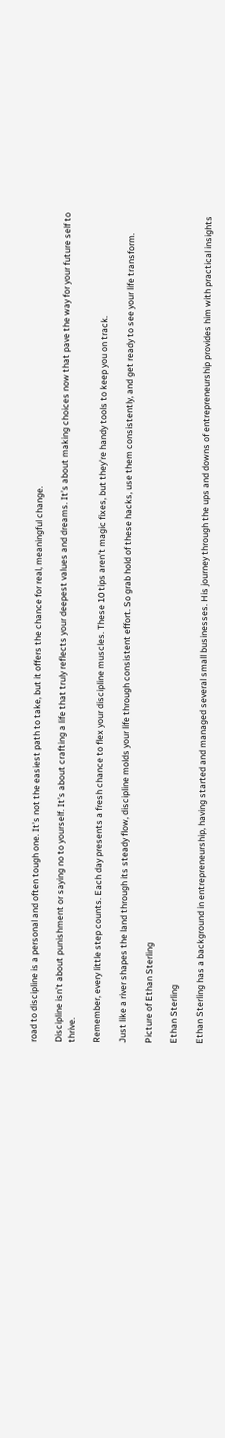road to discipline is a personal and often tough one. It’s not the easiest path to take, but it offers the chance for real, meaningful change.

Discipline isn’t about punishment or saying no to yourself. It’s about crafting a life that truly reflects your deepest values and dreams. It’s about making choices now that pave the way for your future self to thrive.

Remember, every little step counts. Each day presents a fresh chance to flex your discipline muscles. These 10 tips aren’t magic fixes, but they’re handy tools to keep you on track.

Just like a river shapes the land through its steady flow, discipline molds your life through consistent effort. So grab hold of these hacks, use them consistently, and get ready to see your life transform.

Picture of Ethan Sterling

Ethan Sterling

Ethan Sterling has a background in entrepreneurship, having started and managed several small businesses. His journey through the ups and downs of entrepreneurship provides him with practical insights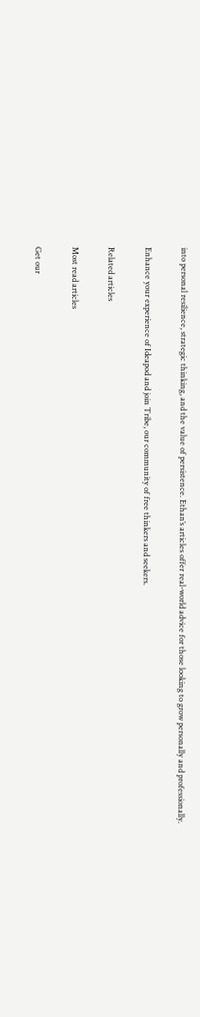into personal resilience, strategic thinking, and the value of persistence. Ethan’s articles offer real-world advice for those looking to grow personally and professionally.

Enhance your experience of Ideapod and join Tribe, our community of free thinkers and seekers.

Related articles

Most read articles

Get our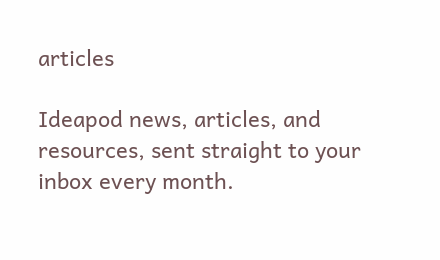articles

Ideapod news, articles, and resources, sent straight to your inbox every month.